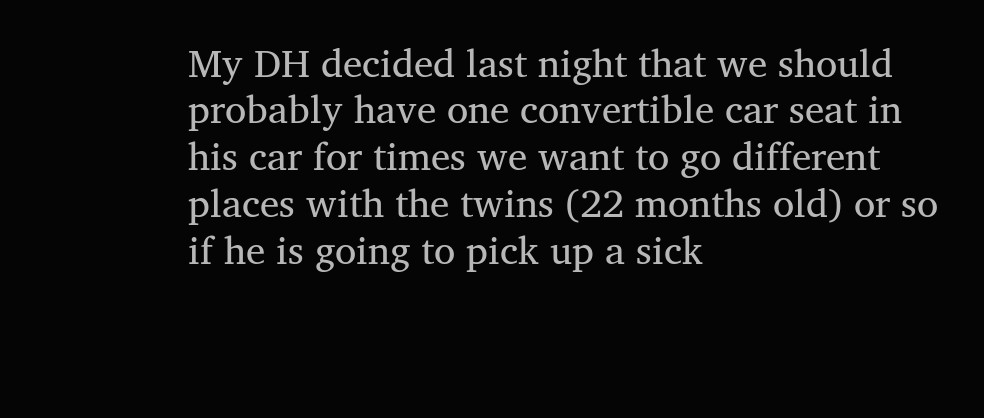My DH decided last night that we should probably have one convertible car seat in his car for times we want to go different places with the twins (22 months old) or so if he is going to pick up a sick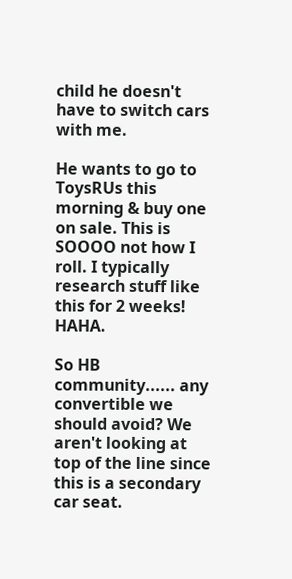child he doesn't have to switch cars with me.

He wants to go to ToysRUs this morning & buy one on sale. This is SOOOO not how I roll. I typically research stuff like this for 2 weeks! HAHA.

So HB community...... any convertible we should avoid? We aren't looking at top of the line since this is a secondary car seat.